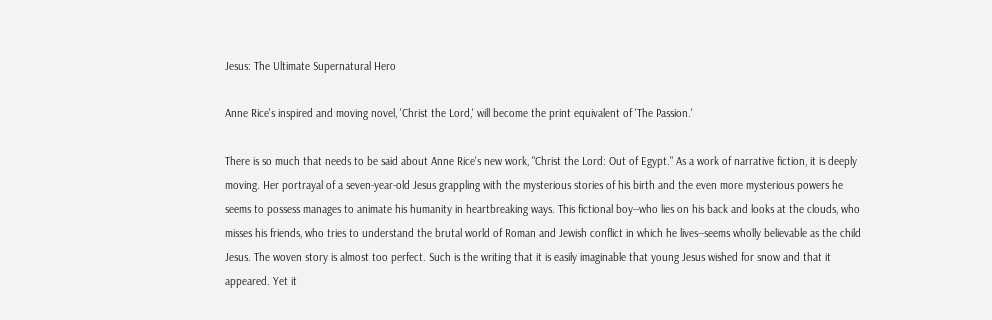Jesus: The Ultimate Supernatural Hero

Anne Rice's inspired and moving novel, 'Christ the Lord,' will become the print equivalent of 'The Passion.'

There is so much that needs to be said about Anne Rice's new work, "Christ the Lord: Out of Egypt." As a work of narrative fiction, it is deeply moving. Her portrayal of a seven-year-old Jesus grappling with the mysterious stories of his birth and the even more mysterious powers he seems to possess manages to animate his humanity in heartbreaking ways. This fictional boy--who lies on his back and looks at the clouds, who misses his friends, who tries to understand the brutal world of Roman and Jewish conflict in which he lives--seems wholly believable as the child Jesus. The woven story is almost too perfect. Such is the writing that it is easily imaginable that young Jesus wished for snow and that it appeared. Yet it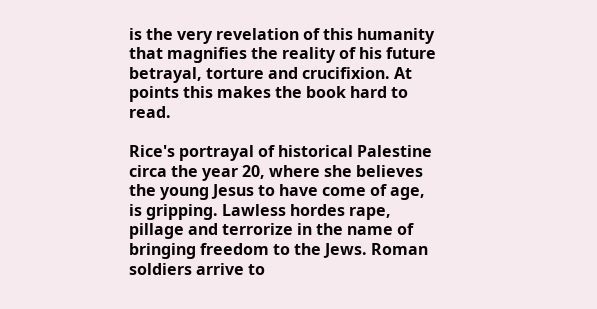is the very revelation of this humanity that magnifies the reality of his future betrayal, torture and crucifixion. At points this makes the book hard to read.

Rice's portrayal of historical Palestine circa the year 20, where she believes the young Jesus to have come of age, is gripping. Lawless hordes rape, pillage and terrorize in the name of bringing freedom to the Jews. Roman soldiers arrive to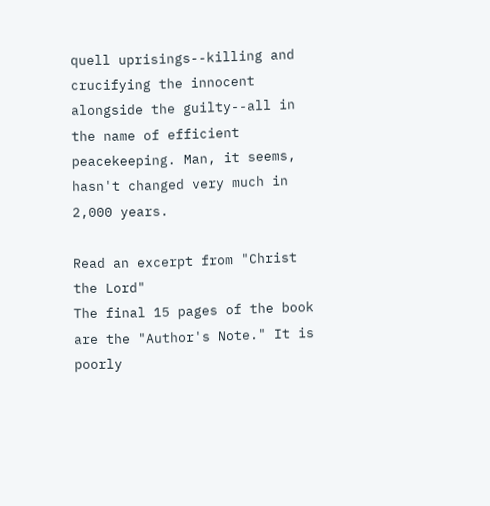quell uprisings--killing and crucifying the innocent alongside the guilty--all in the name of efficient peacekeeping. Man, it seems, hasn't changed very much in 2,000 years.

Read an excerpt from "Christ the Lord"
The final 15 pages of the book are the "Author's Note." It is poorly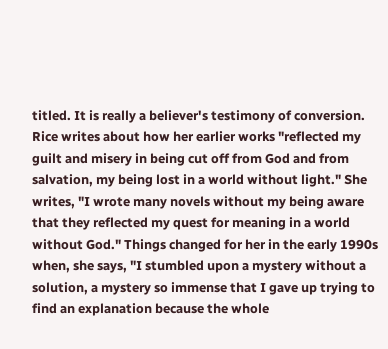titled. It is really a believer's testimony of conversion. Rice writes about how her earlier works "reflected my guilt and misery in being cut off from God and from salvation, my being lost in a world without light." She writes, "I wrote many novels without my being aware that they reflected my quest for meaning in a world without God." Things changed for her in the early 1990s when, she says, "I stumbled upon a mystery without a solution, a mystery so immense that I gave up trying to find an explanation because the whole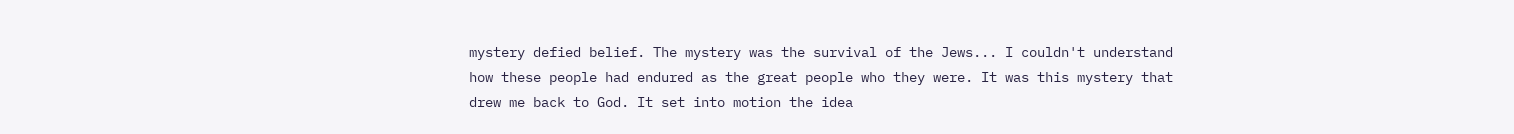mystery defied belief. The mystery was the survival of the Jews... I couldn't understand how these people had endured as the great people who they were. It was this mystery that drew me back to God. It set into motion the idea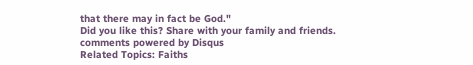that there may in fact be God."
Did you like this? Share with your family and friends.
comments powered by Disqus
Related Topics: Faiths